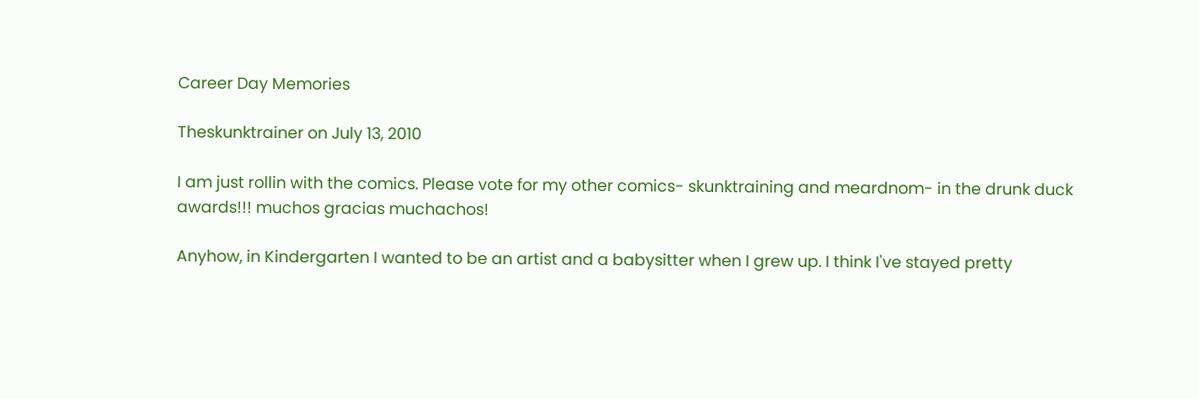Career Day Memories

Theskunktrainer on July 13, 2010

I am just rollin with the comics. Please vote for my other comics- skunktraining and meardnom- in the drunk duck awards!!! muchos gracias muchachos!

Anyhow, in Kindergarten I wanted to be an artist and a babysitter when I grew up. I think I've stayed pretty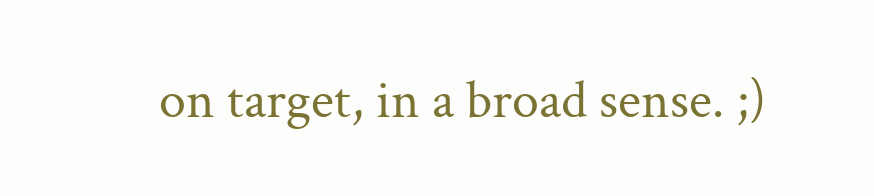on target, in a broad sense. ;)